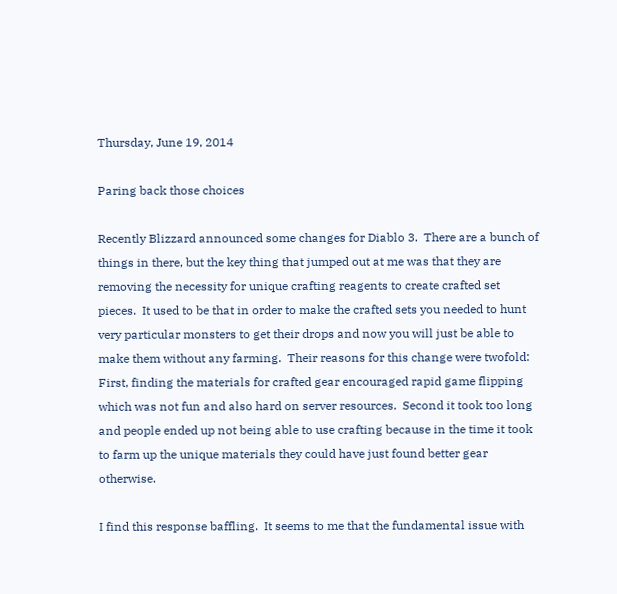Thursday, June 19, 2014

Paring back those choices

Recently Blizzard announced some changes for Diablo 3.  There are a bunch of things in there, but the key thing that jumped out at me was that they are removing the necessity for unique crafting reagents to create crafted set pieces.  It used to be that in order to make the crafted sets you needed to hunt very particular monsters to get their drops and now you will just be able to make them without any farming.  Their reasons for this change were twofold:  First, finding the materials for crafted gear encouraged rapid game flipping which was not fun and also hard on server resources.  Second it took too long and people ended up not being able to use crafting because in the time it took to farm up the unique materials they could have just found better gear otherwise.

I find this response baffling.  It seems to me that the fundamental issue with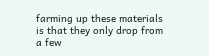farming up these materials is that they only drop from a few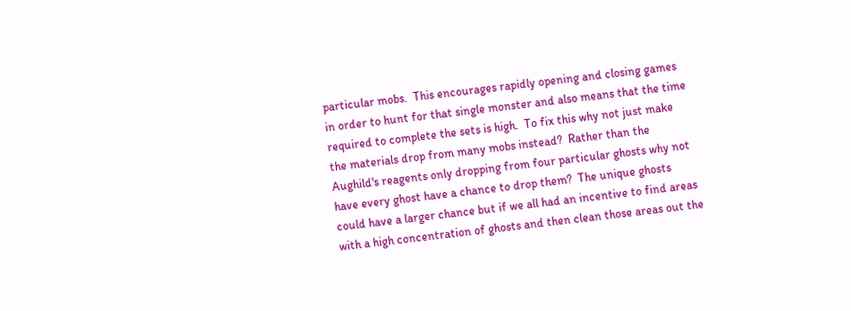particular mobs.  This encourages rapidly opening and closing games in order to hunt for that single monster and also means that the time required to complete the sets is high.  To fix this why not just make the materials drop from many mobs instead?  Rather than the Aughild's reagents only dropping from four particular ghosts why not have every ghost have a chance to drop them?  The unique ghosts could have a larger chance but if we all had an incentive to find areas with a high concentration of ghosts and then clean those areas out the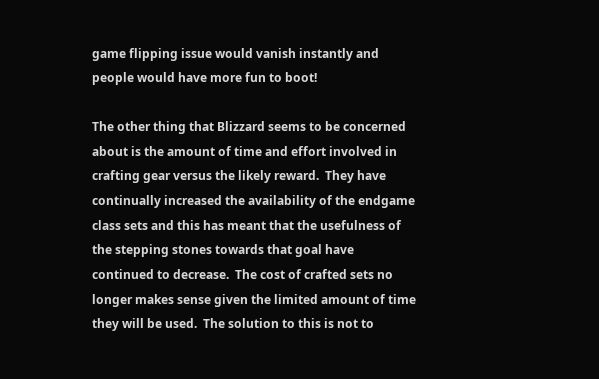game flipping issue would vanish instantly and people would have more fun to boot!

The other thing that Blizzard seems to be concerned about is the amount of time and effort involved in crafting gear versus the likely reward.  They have continually increased the availability of the endgame class sets and this has meant that the usefulness of the stepping stones towards that goal have continued to decrease.  The cost of crafted sets no longer makes sense given the limited amount of time they will be used.  The solution to this is not to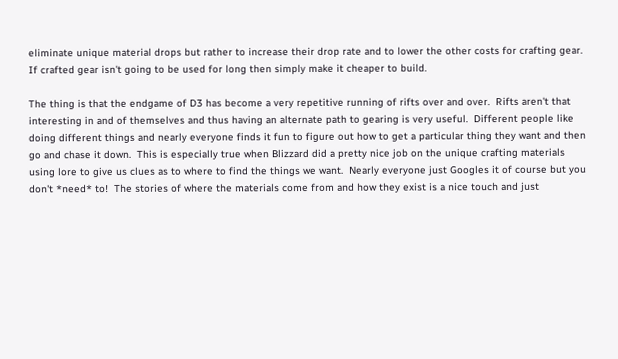eliminate unique material drops but rather to increase their drop rate and to lower the other costs for crafting gear.  If crafted gear isn't going to be used for long then simply make it cheaper to build.

The thing is that the endgame of D3 has become a very repetitive running of rifts over and over.  Rifts aren't that interesting in and of themselves and thus having an alternate path to gearing is very useful.  Different people like doing different things and nearly everyone finds it fun to figure out how to get a particular thing they want and then go and chase it down.  This is especially true when Blizzard did a pretty nice job on the unique crafting materials using lore to give us clues as to where to find the things we want.  Nearly everyone just Googles it of course but you don't *need* to!  The stories of where the materials come from and how they exist is a nice touch and just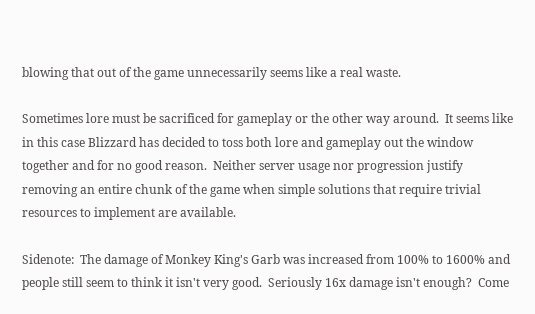blowing that out of the game unnecessarily seems like a real waste.

Sometimes lore must be sacrificed for gameplay or the other way around.  It seems like in this case Blizzard has decided to toss both lore and gameplay out the window together and for no good reason.  Neither server usage nor progression justify removing an entire chunk of the game when simple solutions that require trivial resources to implement are available.

Sidenote:  The damage of Monkey King's Garb was increased from 100% to 1600% and people still seem to think it isn't very good.  Seriously 16x damage isn't enough?  Come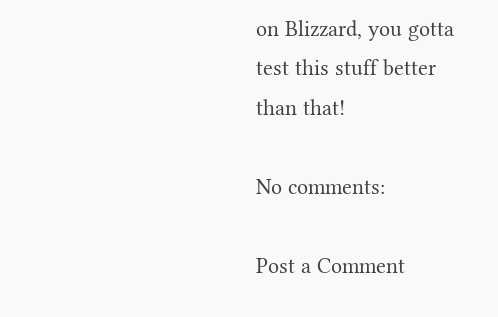on Blizzard, you gotta test this stuff better than that!

No comments:

Post a Comment